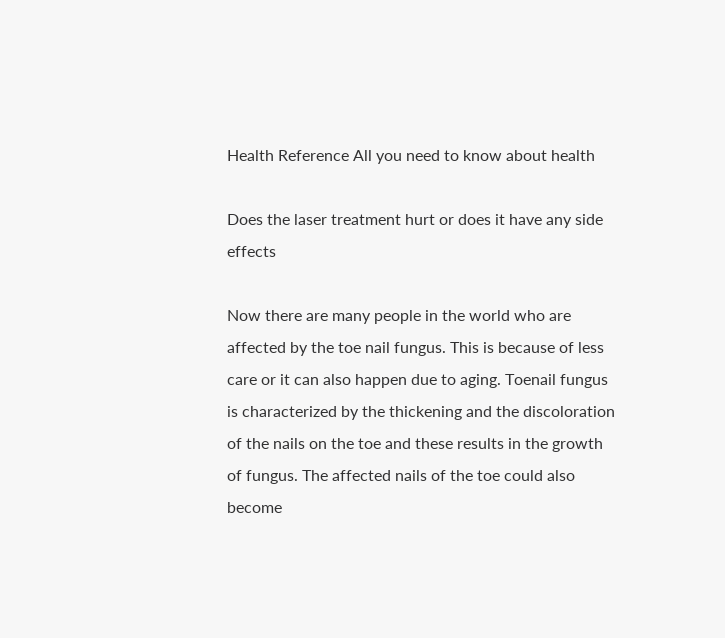Health Reference All you need to know about health

Does the laser treatment hurt or does it have any side effects

Now there are many people in the world who are affected by the toe nail fungus. This is because of less care or it can also happen due to aging. Toenail fungus is characterized by the thickening and the discoloration of the nails on the toe and these results in the growth of fungus. The affected nails of the toe could also become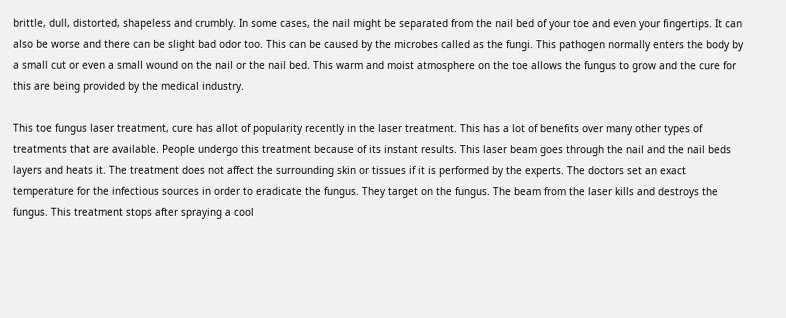brittle, dull, distorted, shapeless and crumbly. In some cases, the nail might be separated from the nail bed of your toe and even your fingertips. It can also be worse and there can be slight bad odor too. This can be caused by the microbes called as the fungi. This pathogen normally enters the body by a small cut or even a small wound on the nail or the nail bed. This warm and moist atmosphere on the toe allows the fungus to grow and the cure for this are being provided by the medical industry.

This toe fungus laser treatment, cure has allot of popularity recently in the laser treatment. This has a lot of benefits over many other types of treatments that are available. People undergo this treatment because of its instant results. This laser beam goes through the nail and the nail beds layers and heats it. The treatment does not affect the surrounding skin or tissues if it is performed by the experts. The doctors set an exact temperature for the infectious sources in order to eradicate the fungus. They target on the fungus. The beam from the laser kills and destroys the fungus. This treatment stops after spraying a cool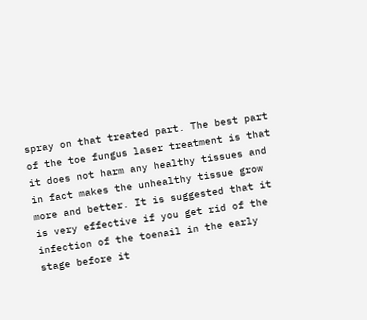spray on that treated part. The best part of the toe fungus laser treatment is that it does not harm any healthy tissues and in fact makes the unhealthy tissue grow more and better. It is suggested that it is very effective if you get rid of the infection of the toenail in the early stage before it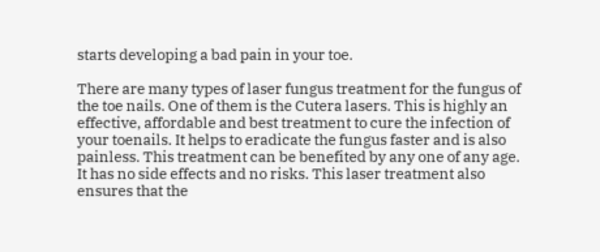starts developing a bad pain in your toe.

There are many types of laser fungus treatment for the fungus of the toe nails. One of them is the Cutera lasers. This is highly an effective, affordable and best treatment to cure the infection of your toenails. It helps to eradicate the fungus faster and is also painless. This treatment can be benefited by any one of any age. It has no side effects and no risks. This laser treatment also ensures that the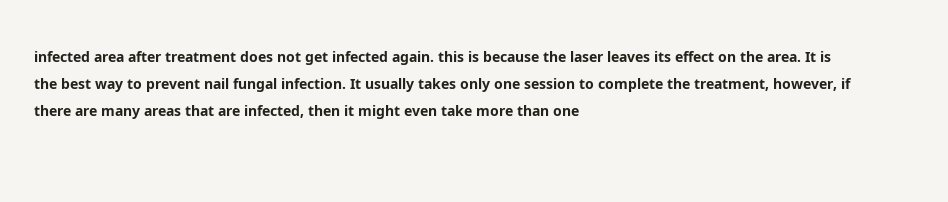infected area after treatment does not get infected again. this is because the laser leaves its effect on the area. It is the best way to prevent nail fungal infection. It usually takes only one session to complete the treatment, however, if there are many areas that are infected, then it might even take more than one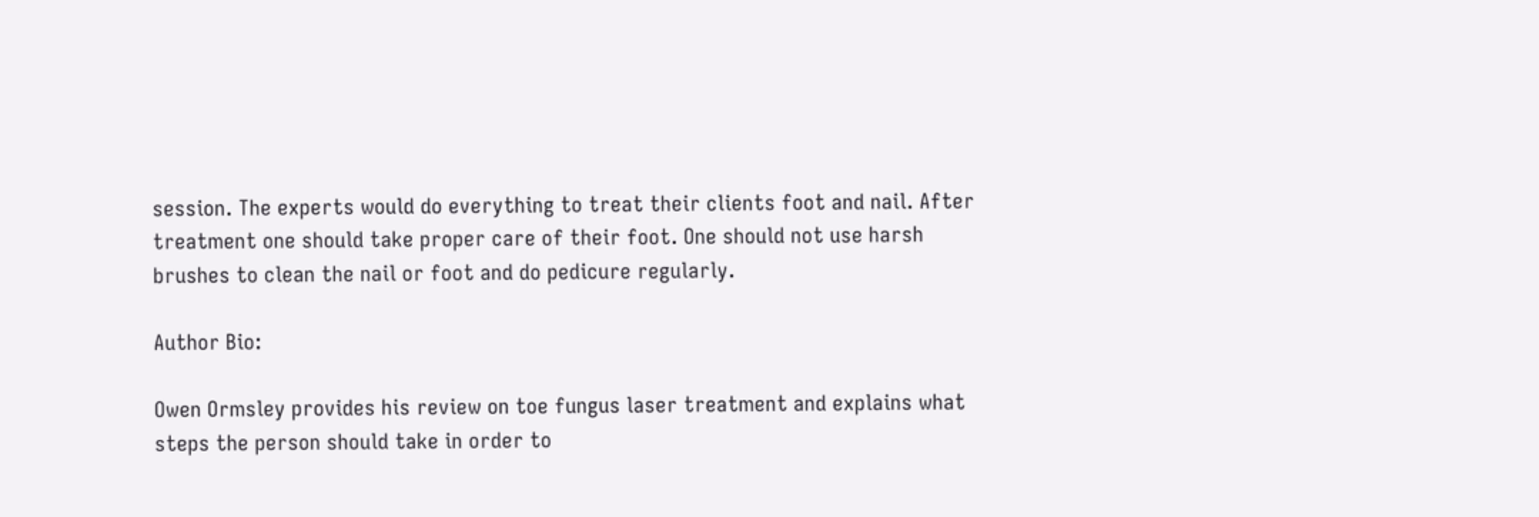session. The experts would do everything to treat their clients foot and nail. After treatment one should take proper care of their foot. One should not use harsh brushes to clean the nail or foot and do pedicure regularly.

Author Bio:

Owen Ormsley provides his review on toe fungus laser treatment and explains what steps the person should take in order to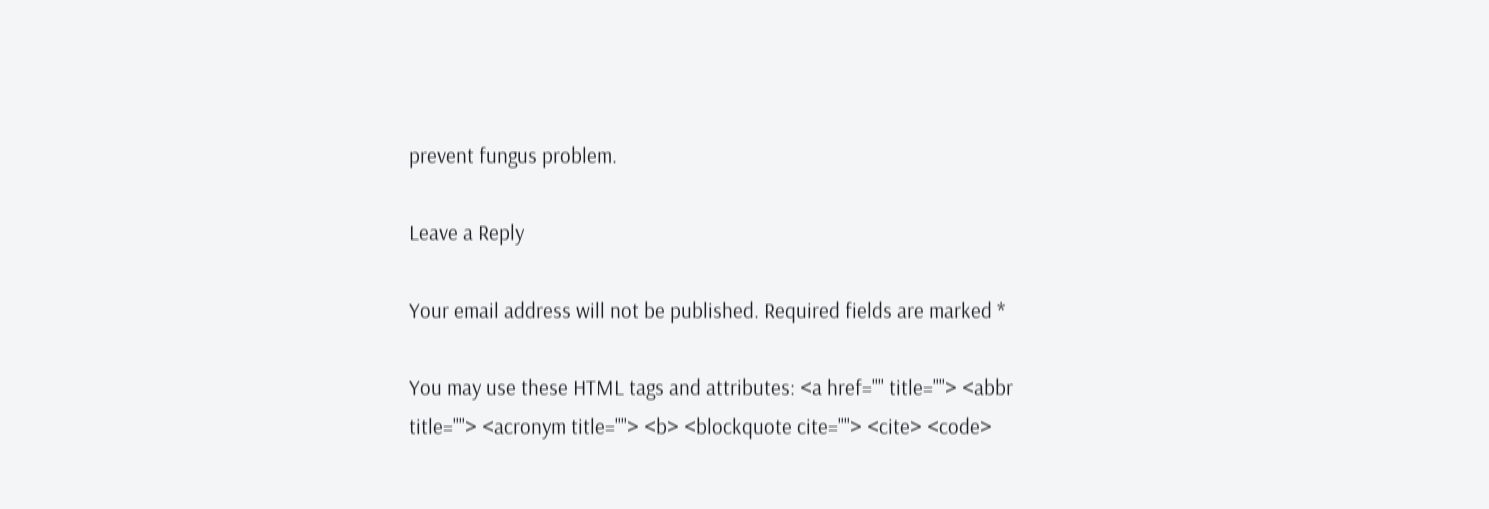prevent fungus problem.

Leave a Reply

Your email address will not be published. Required fields are marked *

You may use these HTML tags and attributes: <a href="" title=""> <abbr title=""> <acronym title=""> <b> <blockquote cite=""> <cite> <code>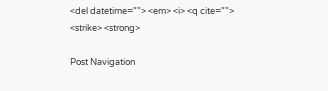<del datetime=""> <em> <i> <q cite=""> <strike> <strong>

Post Navigation